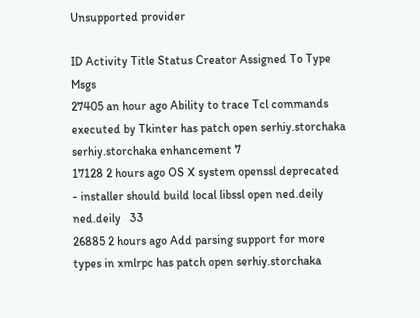Unsupported provider

ID Activity Title Status Creator Assigned To Type Msgs
27405 an hour ago Ability to trace Tcl commands executed by Tkinter has patch open serhiy.storchaka serhiy.storchaka enhancement 7
17128 2 hours ago OS X system openssl deprecated - installer should build local libssl open ned.deily ned.deily   33
26885 2 hours ago Add parsing support for more types in xmlrpc has patch open serhiy.storchaka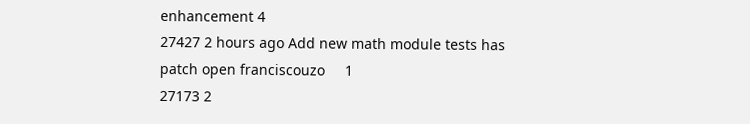enhancement 4
27427 2 hours ago Add new math module tests has patch open franciscouzo     1
27173 2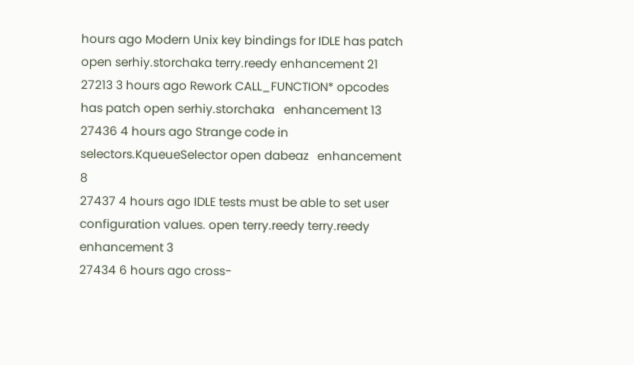hours ago Modern Unix key bindings for IDLE has patch open serhiy.storchaka terry.reedy enhancement 21
27213 3 hours ago Rework CALL_FUNCTION* opcodes has patch open serhiy.storchaka   enhancement 13
27436 4 hours ago Strange code in selectors.KqueueSelector open dabeaz   enhancement 8
27437 4 hours ago IDLE tests must be able to set user configuration values. open terry.reedy terry.reedy enhancement 3
27434 6 hours ago cross-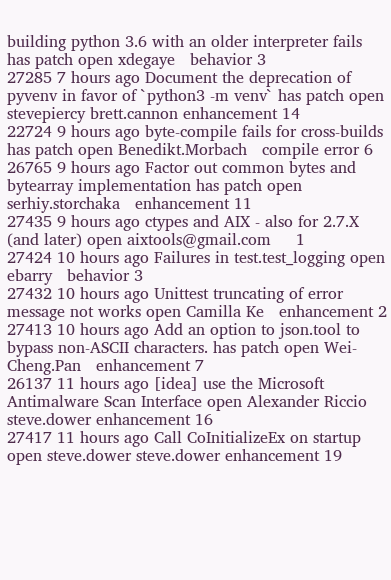building python 3.6 with an older interpreter fails has patch open xdegaye   behavior 3
27285 7 hours ago Document the deprecation of pyvenv in favor of `python3 -m venv` has patch open stevepiercy brett.cannon enhancement 14
22724 9 hours ago byte-compile fails for cross-builds has patch open Benedikt.Morbach   compile error 6
26765 9 hours ago Factor out common bytes and bytearray implementation has patch open serhiy.storchaka   enhancement 11
27435 9 hours ago ctypes and AIX - also for 2.7.X (and later) open aixtools@gmail.com     1
27424 10 hours ago Failures in test.test_logging open ebarry   behavior 3
27432 10 hours ago Unittest truncating of error message not works open Camilla Ke   enhancement 2
27413 10 hours ago Add an option to json.tool to bypass non-ASCII characters. has patch open Wei-Cheng.Pan   enhancement 7
26137 11 hours ago [idea] use the Microsoft Antimalware Scan Interface open Alexander Riccio steve.dower enhancement 16
27417 11 hours ago Call CoInitializeEx on startup open steve.dower steve.dower enhancement 19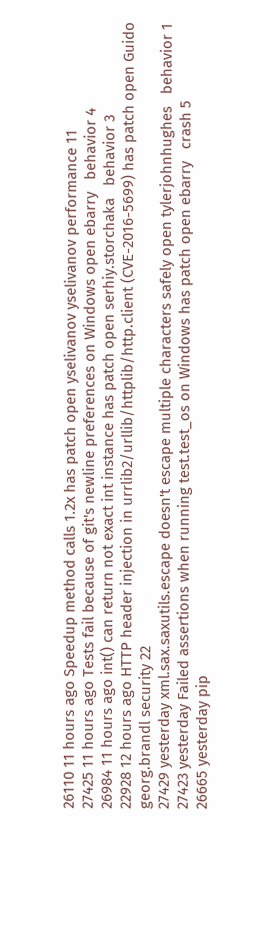26110 11 hours ago Speedup method calls 1.2x has patch open yselivanov yselivanov performance 11
27425 11 hours ago Tests fail because of git's newline preferences on Windows open ebarry   behavior 4
26984 11 hours ago int() can return not exact int instance has patch open serhiy.storchaka   behavior 3
22928 12 hours ago HTTP header injection in urrlib2/urllib/httplib/http.client (CVE-2016-5699) has patch open Guido georg.brandl security 22
27429 yesterday xml.sax.saxutils.escape doesn't escape multiple characters safely open tylerjohnhughes   behavior 1
27423 yesterday Failed assertions when running test.test_os on Windows has patch open ebarry   crash 5
26665 yesterday pip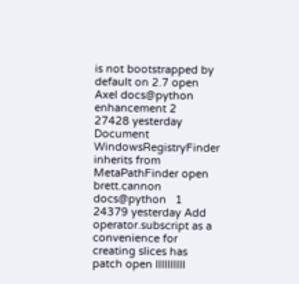is not bootstrapped by default on 2.7 open Axel docs@python enhancement 2
27428 yesterday Document WindowsRegistryFinder inherits from MetaPathFinder open brett.cannon docs@python   1
24379 yesterday Add operator.subscript as a convenience for creating slices has patch open llllllllll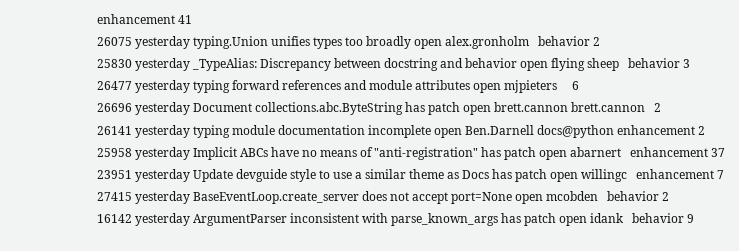enhancement 41
26075 yesterday typing.Union unifies types too broadly open alex.gronholm   behavior 2
25830 yesterday _TypeAlias: Discrepancy between docstring and behavior open flying sheep   behavior 3
26477 yesterday typing forward references and module attributes open mjpieters     6
26696 yesterday Document collections.abc.ByteString has patch open brett.cannon brett.cannon   2
26141 yesterday typing module documentation incomplete open Ben.Darnell docs@python enhancement 2
25958 yesterday Implicit ABCs have no means of "anti-registration" has patch open abarnert   enhancement 37
23951 yesterday Update devguide style to use a similar theme as Docs has patch open willingc   enhancement 7
27415 yesterday BaseEventLoop.create_server does not accept port=None open mcobden   behavior 2
16142 yesterday ArgumentParser inconsistent with parse_known_args has patch open idank   behavior 9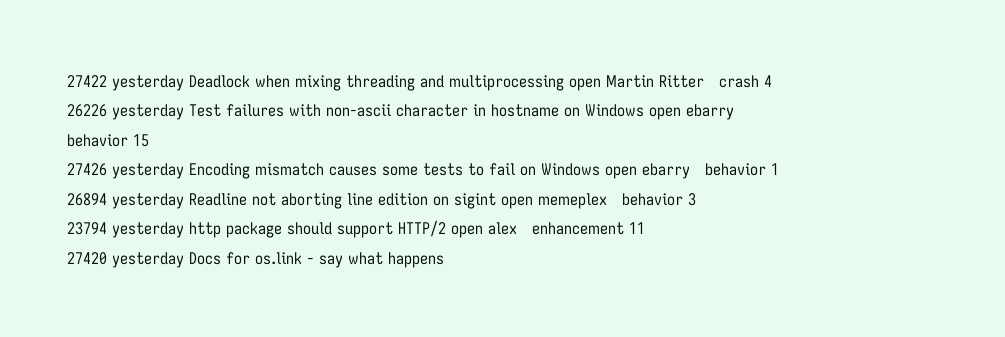27422 yesterday Deadlock when mixing threading and multiprocessing open Martin Ritter   crash 4
26226 yesterday Test failures with non-ascii character in hostname on Windows open ebarry   behavior 15
27426 yesterday Encoding mismatch causes some tests to fail on Windows open ebarry   behavior 1
26894 yesterday Readline not aborting line edition on sigint open memeplex   behavior 3
23794 yesterday http package should support HTTP/2 open alex   enhancement 11
27420 yesterday Docs for os.link - say what happens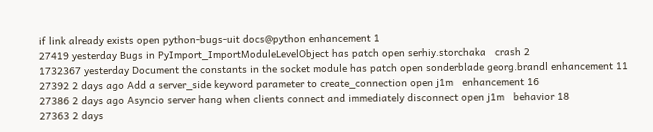if link already exists open python-bugs-uit docs@python enhancement 1
27419 yesterday Bugs in PyImport_ImportModuleLevelObject has patch open serhiy.storchaka   crash 2
1732367 yesterday Document the constants in the socket module has patch open sonderblade georg.brandl enhancement 11
27392 2 days ago Add a server_side keyword parameter to create_connection open j1m   enhancement 16
27386 2 days ago Asyncio server hang when clients connect and immediately disconnect open j1m   behavior 18
27363 2 days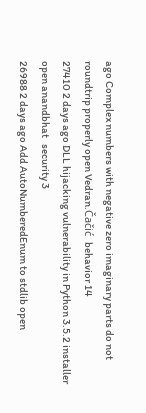ago Complex numbers with negative zero imaginary parts do not roundtrip properly open Vedran.Čačić   behavior 14
27410 2 days ago DLL hijacking vulnerability in Python 3.5.2 installer open anandbhat   security 3
26988 2 days ago Add AutoNumberedEnum to stdlib open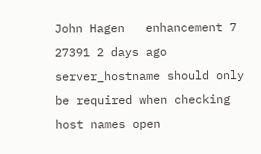John Hagen   enhancement 7
27391 2 days ago server_hostname should only be required when checking host names open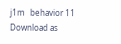j1m   behavior 11
Download as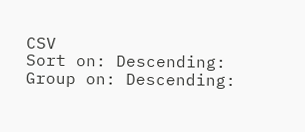CSV
Sort on: Descending:
Group on: Descending: